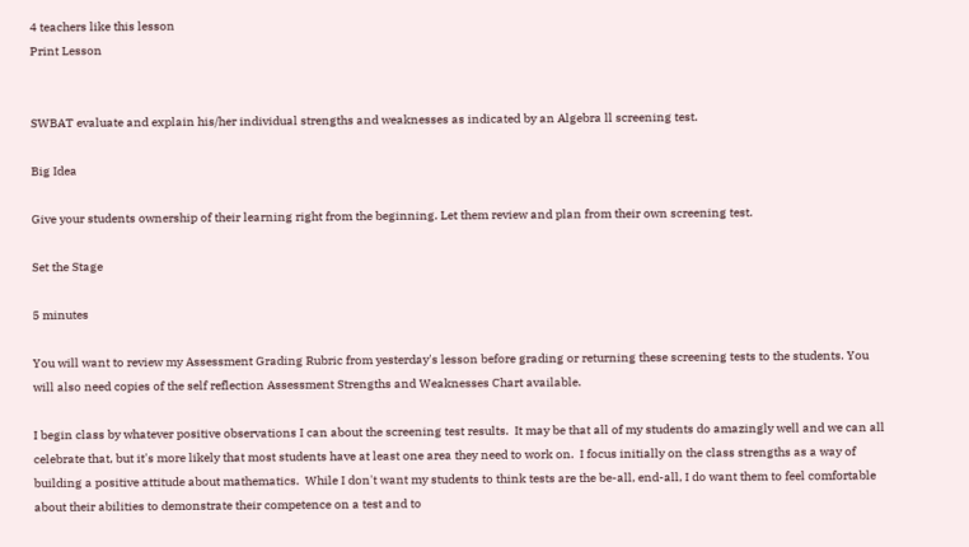4 teachers like this lesson
Print Lesson


SWBAT evaluate and explain his/her individual strengths and weaknesses as indicated by an Algebra ll screening test.

Big Idea

Give your students ownership of their learning right from the beginning. Let them review and plan from their own screening test.

Set the Stage

5 minutes

You will want to review my Assessment Grading Rubric from yesterday's lesson before grading or returning these screening tests to the students. You will also need copies of the self reflection Assessment Strengths and Weaknesses Chart available.

I begin class by whatever positive observations I can about the screening test results.  It may be that all of my students do amazingly well and we can all celebrate that, but it's more likely that most students have at least one area they need to work on.  I focus initially on the class strengths as a way of building a positive attitude about mathematics.  While I don't want my students to think tests are the be-all, end-all, I do want them to feel comfortable about their abilities to demonstrate their competence on a test and to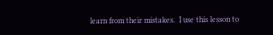learn from their mistakes.  I use this lesson to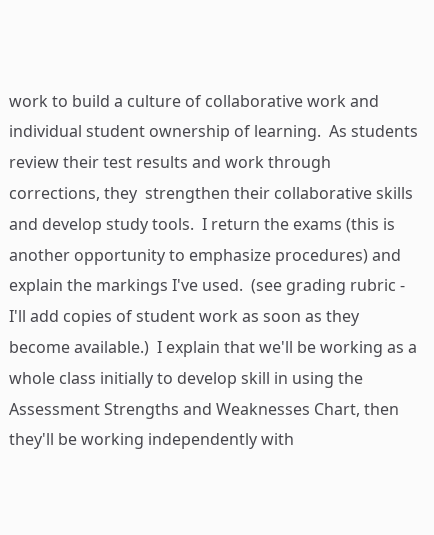work to build a culture of collaborative work and individual student ownership of learning.  As students review their test results and work through corrections, they  strengthen their collaborative skills and develop study tools.  I return the exams (this is another opportunity to emphasize procedures) and explain the markings I've used.  (see grading rubric - I'll add copies of student work as soon as they become available.)  I explain that we'll be working as a whole class initially to develop skill in using the Assessment Strengths and Weaknesses Chart, then they'll be working independently with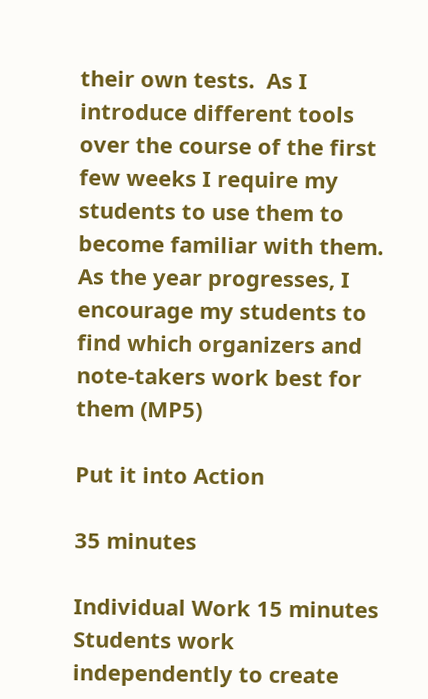their own tests.  As I introduce different tools over the course of the first few weeks I require my students to use them to become familiar with them.  As the year progresses, I encourage my students to find which organizers and note-takers work best for them (MP5)

Put it into Action

35 minutes

Individual Work 15 minutes Students work independently to create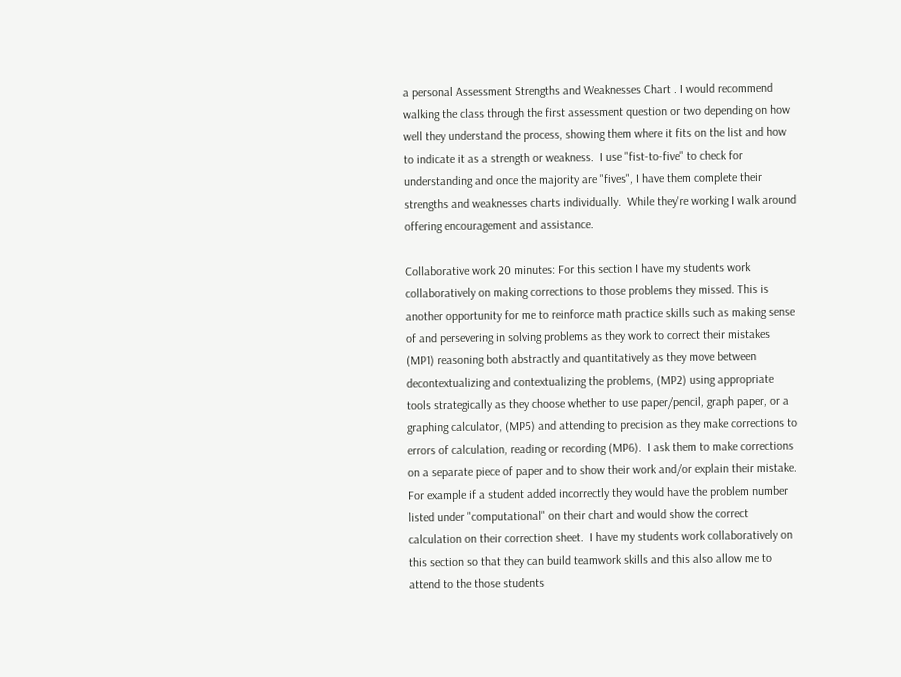a personal Assessment Strengths and Weaknesses Chart . I would recommend walking the class through the first assessment question or two depending on how well they understand the process, showing them where it fits on the list and how to indicate it as a strength or weakness.  I use "fist-to-five" to check for understanding and once the majority are "fives", I have them complete their strengths and weaknesses charts individually.  While they're working I walk around offering encouragement and assistance.

Collaborative work 20 minutes: For this section I have my students work collaboratively on making corrections to those problems they missed. This is another opportunity for me to reinforce math practice skills such as making sense of and persevering in solving problems as they work to correct their mistakes (MP1) reasoning both abstractly and quantitatively as they move between decontextualizing and contextualizing the problems, (MP2) using appropriate tools strategically as they choose whether to use paper/pencil, graph paper, or a graphing calculator, (MP5) and attending to precision as they make corrections to errors of calculation, reading or recording (MP6).  I ask them to make corrections on a separate piece of paper and to show their work and/or explain their mistake.  For example if a student added incorrectly they would have the problem number listed under "computational" on their chart and would show the correct calculation on their correction sheet.  I have my students work collaboratively on this section so that they can build teamwork skills and this also allow me to attend to the those students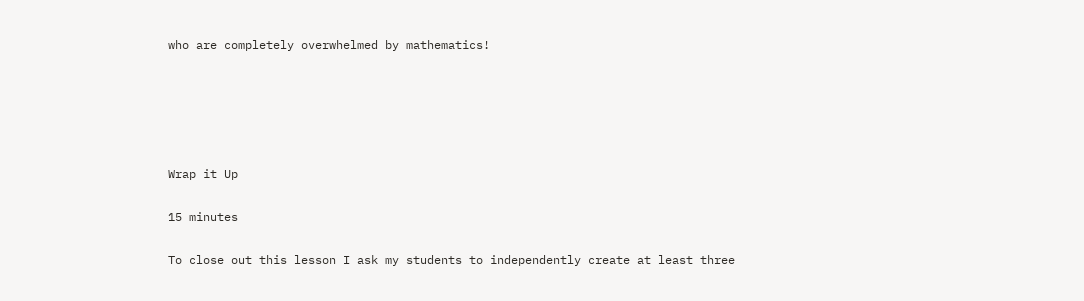who are completely overwhelmed by mathematics!





Wrap it Up

15 minutes

To close out this lesson I ask my students to independently create at least three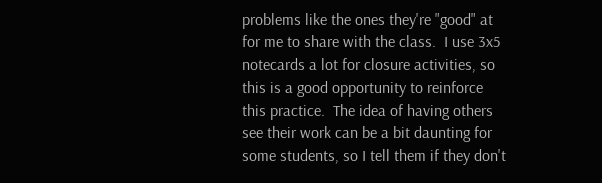problems like the ones they're "good" at for me to share with the class.  I use 3x5 notecards a lot for closure activities, so this is a good opportunity to reinforce this practice.  The idea of having others see their work can be a bit daunting for some students, so I tell them if they don't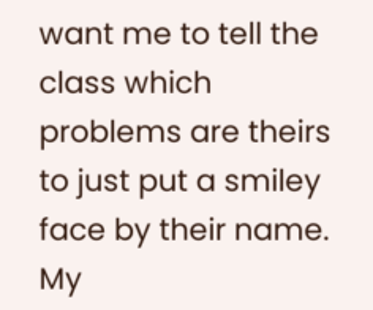want me to tell the class which problems are theirs to just put a smiley face by their name.    My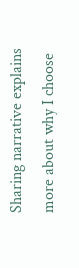Sharing narrative explains more about why I choose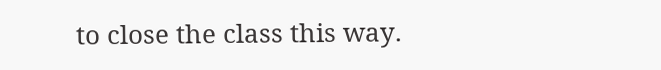to close the class this way.